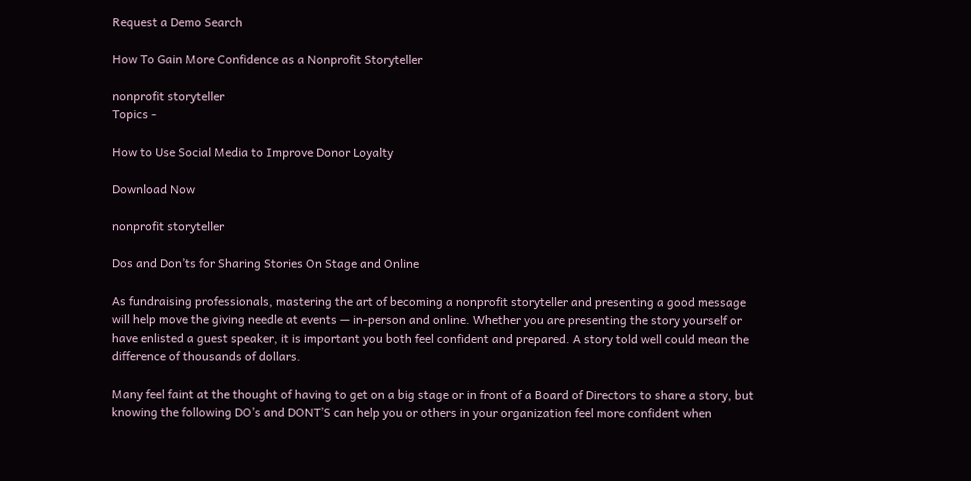Request a Demo Search

How To Gain More Confidence as a Nonprofit Storyteller

nonprofit storyteller
Topics -

How to Use Social Media to Improve Donor Loyalty

Download Now

nonprofit storyteller

Dos and Don’ts for Sharing Stories On Stage and Online

As fundraising professionals, mastering the art of becoming a nonprofit storyteller and presenting a good message will help move the giving needle at events — in-person and online. Whether you are presenting the story yourself or have enlisted a guest speaker, it is important you both feel confident and prepared. A story told well could mean the difference of thousands of dollars.

Many feel faint at the thought of having to get on a big stage or in front of a Board of Directors to share a story, but knowing the following DO’s and DONT’S can help you or others in your organization feel more confident when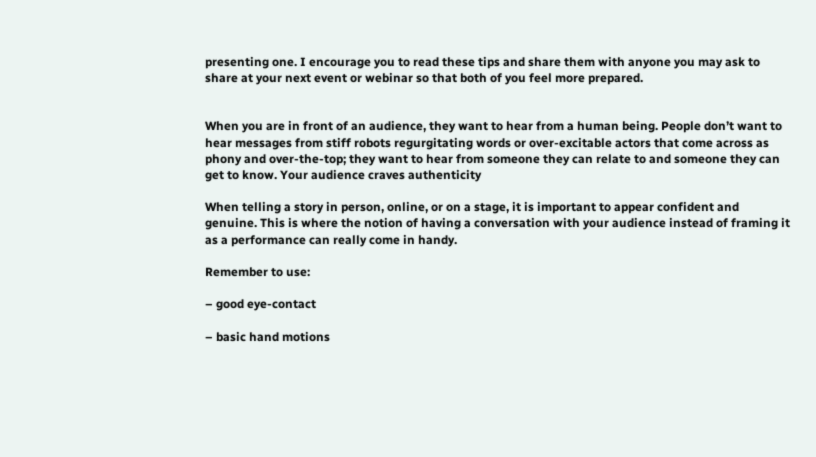presenting one. I encourage you to read these tips and share them with anyone you may ask to share at your next event or webinar so that both of you feel more prepared.


When you are in front of an audience, they want to hear from a human being. People don’t want to hear messages from stiff robots regurgitating words or over-excitable actors that come across as phony and over-the-top; they want to hear from someone they can relate to and someone they can get to know. Your audience craves authenticity

When telling a story in person, online, or on a stage, it is important to appear confident and genuine. This is where the notion of having a conversation with your audience instead of framing it as a performance can really come in handy.

Remember to use:

– good eye-contact

– basic hand motions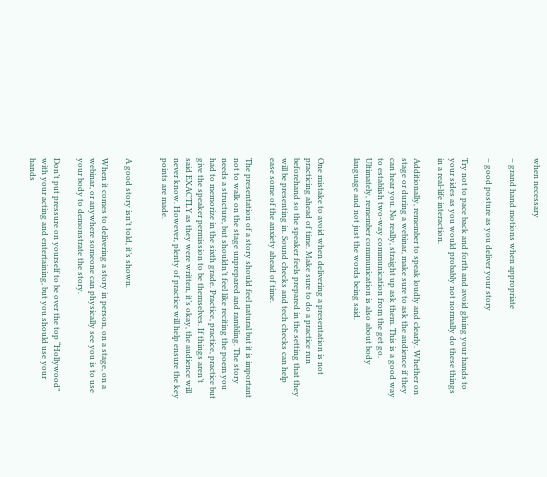when necessary

– grand hand motions when appropriate

– good posture as you deliver your story

Try not to pace back and forth and avoid gluing your hands to your sides as you would probably not normally do these things in a real-life interaction.

Additionally, remember to speak loudly and clearly. Whether on stage or during a webinar, make sure to ask the audience if they can hear you. No really, straight up ask them. This is a good way to establish two-way communication from the get go. Ultimately, remember communication is also about body language and not just the words being said.


One mistake to avoid when delivering a presentation is not practicing ahead of time. Make sure to do a practice run beforehand so the speaker feels prepared in the setting that they will be presenting in. Sound checks and tech checks can help ease some of the anxiety ahead of time.

The presentation of a story should feel natural but it is important not to walk on the stage unprepared and rambling. The story needs a structure, but shouldn’t feel like reciting the poem you had to memorize in the sixth grade. Practice, practice, practice but give the speaker permission to be themselves. If things aren’t said EXACTLY as they were written, it’s okay, the audience will never know. However, plenty of practice will help ensure the key points are made.


A good story isn’t told, it’s shown.

When it comes to delivering a story in person, on a stage, on a webinar, or anywhere someone can physically see you is to use your body to demonstrate the story.

Don’t put pressure on yourself to be over the top “Hollywood” with your acting and entertaining, but you should use your hands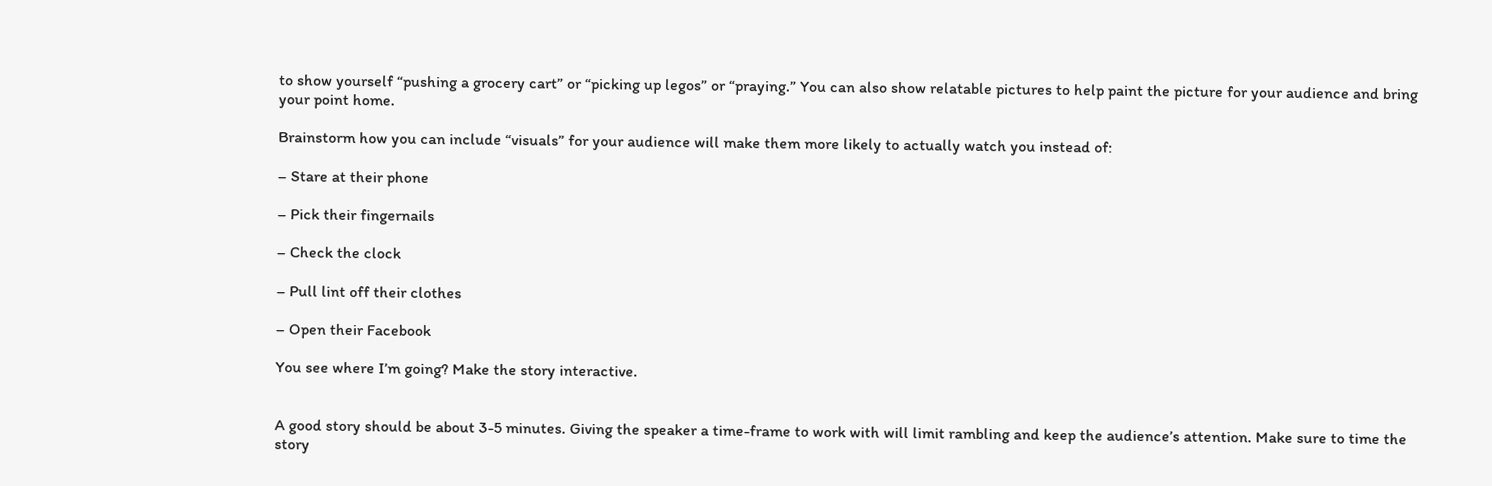to show yourself “pushing a grocery cart” or “picking up legos” or “praying.” You can also show relatable pictures to help paint the picture for your audience and bring your point home.

Brainstorm how you can include “visuals” for your audience will make them more likely to actually watch you instead of:

– Stare at their phone

– Pick their fingernails

– Check the clock

– Pull lint off their clothes

– Open their Facebook

You see where I’m going? Make the story interactive.


A good story should be about 3-5 minutes. Giving the speaker a time-frame to work with will limit rambling and keep the audience’s attention. Make sure to time the story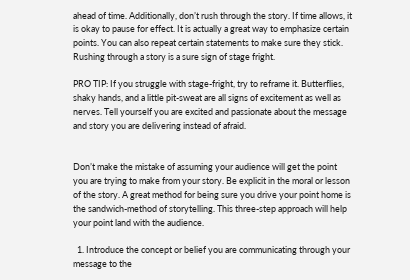ahead of time. Additionally, don’t rush through the story. If time allows, it is okay to pause for effect. It is actually a great way to emphasize certain points. You can also repeat certain statements to make sure they stick. Rushing through a story is a sure sign of stage fright.

PRO TIP: If you struggle with stage-fright, try to reframe it. Butterflies, shaky hands, and a little pit-sweat are all signs of excitement as well as nerves. Tell yourself you are excited and passionate about the message and story you are delivering instead of afraid.


Don’t make the mistake of assuming your audience will get the point you are trying to make from your story. Be explicit in the moral or lesson of the story. A great method for being sure you drive your point home is the sandwich-method of storytelling. This three-step approach will help your point land with the audience.

  1. Introduce the concept or belief you are communicating through your message to the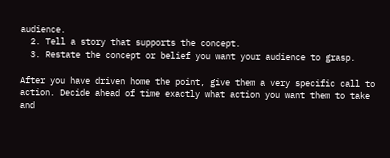audience.
  2. Tell a story that supports the concept.
  3. Restate the concept or belief you want your audience to grasp.

After you have driven home the point, give them a very specific call to action. Decide ahead of time exactly what action you want them to take and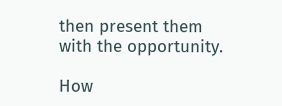then present them with the opportunity.

How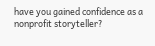have you gained confidence as a nonprofit storyteller?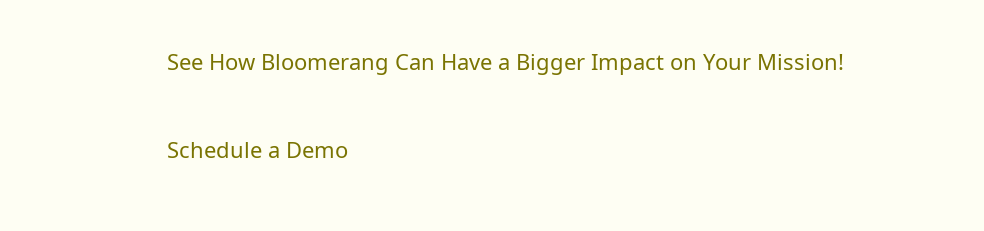See How Bloomerang Can Have a Bigger Impact on Your Mission!

Schedule a Demo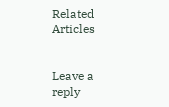Related Articles


Leave a reply